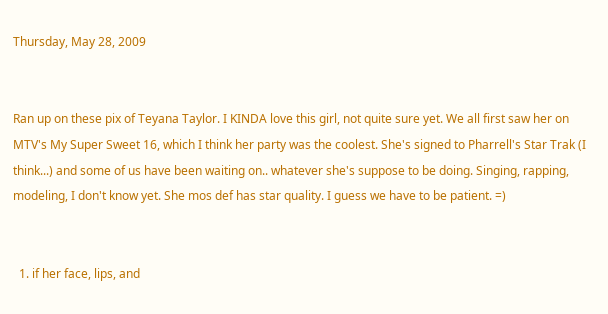Thursday, May 28, 2009


Ran up on these pix of Teyana Taylor. I KINDA love this girl, not quite sure yet. We all first saw her on MTV's My Super Sweet 16, which I think her party was the coolest. She's signed to Pharrell's Star Trak (I think...) and some of us have been waiting on.. whatever she's suppose to be doing. Singing, rapping, modeling, I don't know yet. She mos def has star quality. I guess we have to be patient. =)


  1. if her face, lips, and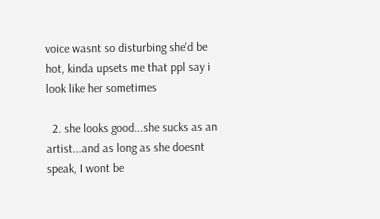voice wasnt so disturbing she'd be hot, kinda upsets me that ppl say i look like her sometimes

  2. she looks good...she sucks as an artist...and as long as she doesnt speak, I wont be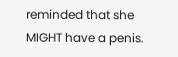reminded that she MIGHT have a penis.